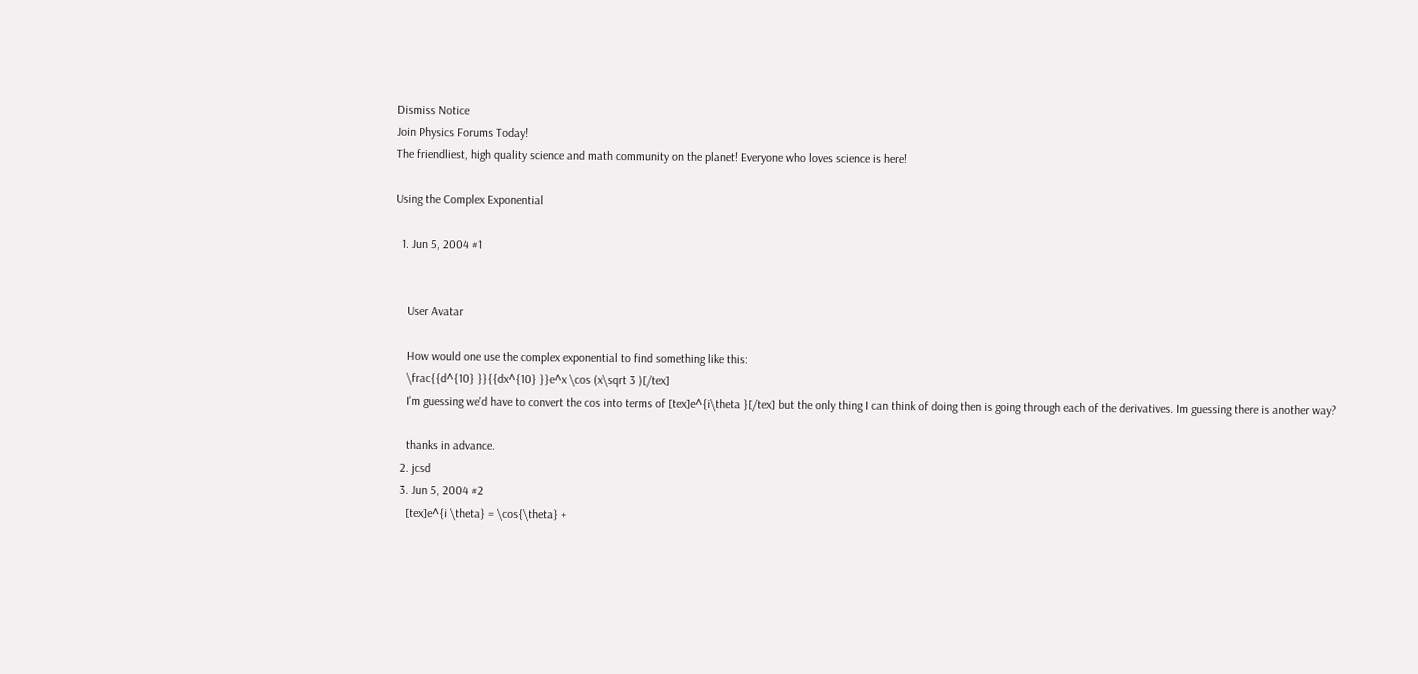Dismiss Notice
Join Physics Forums Today!
The friendliest, high quality science and math community on the planet! Everyone who loves science is here!

Using the Complex Exponential

  1. Jun 5, 2004 #1


    User Avatar

    How would one use the complex exponential to find something like this:
    \frac{{d^{10} }}{{dx^{10} }}e^x \cos (x\sqrt 3 )[/tex]
    I'm guessing we'd have to convert the cos into terms of [tex]e^{i\theta }[/tex] but the only thing I can think of doing then is going through each of the derivatives. Im guessing there is another way?

    thanks in advance.
  2. jcsd
  3. Jun 5, 2004 #2
    [tex]e^{i \theta} = \cos{\theta} +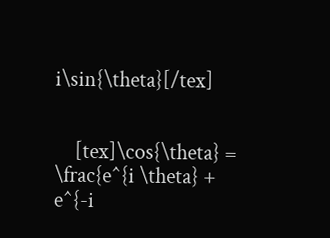i\sin{\theta}[/tex]


    [tex]\cos{\theta} = \frac{e^{i \theta} + e^{-i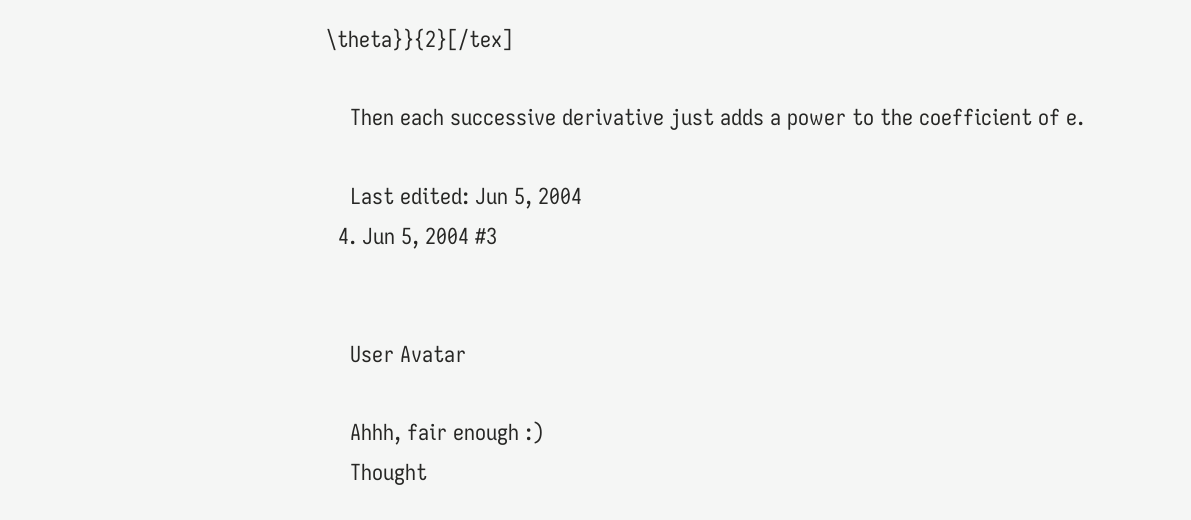\theta}}{2}[/tex]

    Then each successive derivative just adds a power to the coefficient of e.

    Last edited: Jun 5, 2004
  4. Jun 5, 2004 #3


    User Avatar

    Ahhh, fair enough :)
    Thought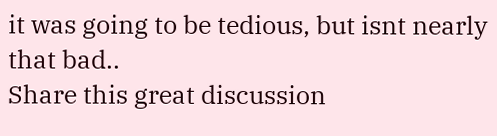it was going to be tedious, but isnt nearly that bad..
Share this great discussion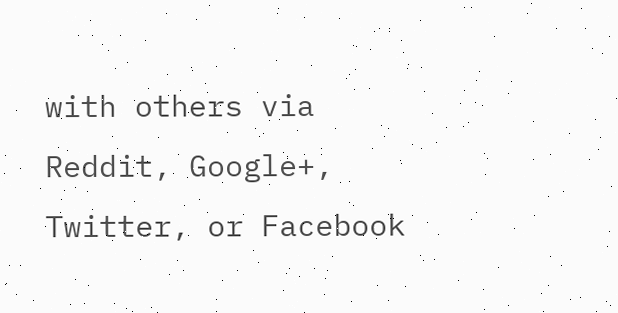with others via Reddit, Google+, Twitter, or Facebook